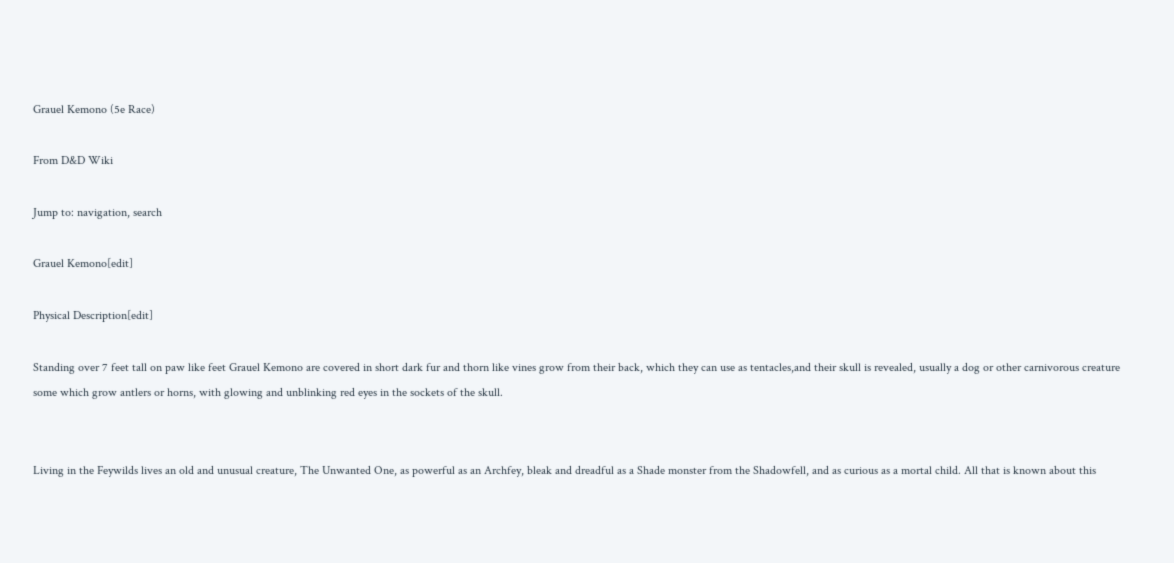Grauel Kemono (5e Race)

From D&D Wiki

Jump to: navigation, search

Grauel Kemono[edit]

Physical Description[edit]

Standing over 7 feet tall on paw like feet Grauel Kemono are covered in short dark fur and thorn like vines grow from their back, which they can use as tentacles,and their skull is revealed, usually a dog or other carnivorous creature some which grow antlers or horns, with glowing and unblinking red eyes in the sockets of the skull.


Living in the Feywilds lives an old and unusual creature, The Unwanted One, as powerful as an Archfey, bleak and dreadful as a Shade monster from the Shadowfell, and as curious as a mortal child. All that is known about this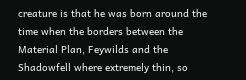creature is that he was born around the time when the borders between the Material Plan, Feywilds and the Shadowfell where extremely thin, so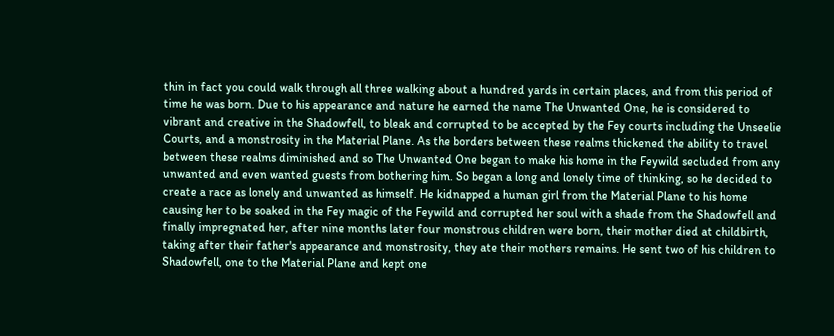thin in fact you could walk through all three walking about a hundred yards in certain places, and from this period of time he was born. Due to his appearance and nature he earned the name The Unwanted One, he is considered to vibrant and creative in the Shadowfell, to bleak and corrupted to be accepted by the Fey courts including the Unseelie Courts, and a monstrosity in the Material Plane. As the borders between these realms thickened the ability to travel between these realms diminished and so The Unwanted One began to make his home in the Feywild secluded from any unwanted and even wanted guests from bothering him. So began a long and lonely time of thinking, so he decided to create a race as lonely and unwanted as himself. He kidnapped a human girl from the Material Plane to his home causing her to be soaked in the Fey magic of the Feywild and corrupted her soul with a shade from the Shadowfell and finally impregnated her, after nine months later four monstrous children were born, their mother died at childbirth, taking after their father's appearance and monstrosity, they ate their mothers remains. He sent two of his children to Shadowfell, one to the Material Plane and kept one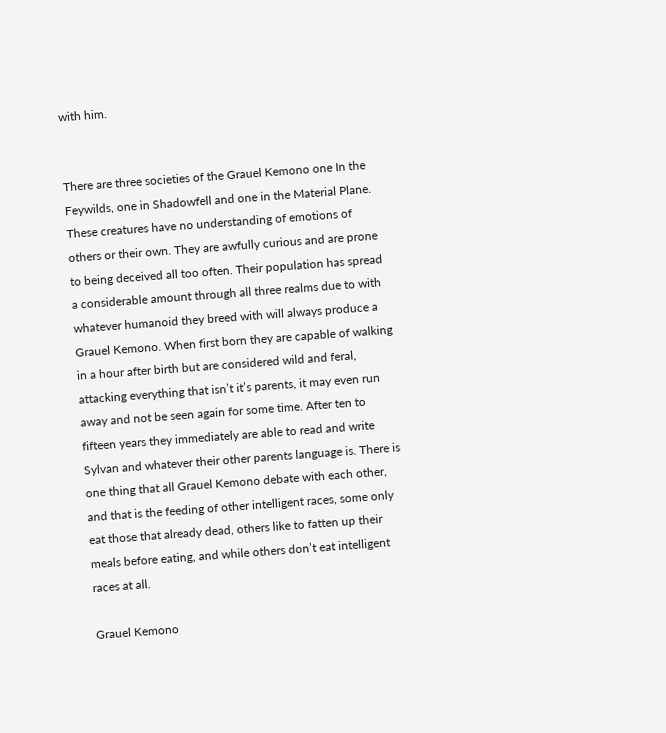with him.


There are three societies of the Grauel Kemono one In the Feywilds, one in Shadowfell and one in the Material Plane. These creatures have no understanding of emotions of others or their own. They are awfully curious and are prone to being deceived all too often. Their population has spread a considerable amount through all three realms due to with whatever humanoid they breed with will always produce a Grauel Kemono. When first born they are capable of walking in a hour after birth but are considered wild and feral, attacking everything that isn’t it’s parents, it may even run away and not be seen again for some time. After ten to fifteen years they immediately are able to read and write Sylvan and whatever their other parents language is. There is one thing that all Grauel Kemono debate with each other, and that is the feeding of other intelligent races, some only eat those that already dead, others like to fatten up their meals before eating, and while others don’t eat intelligent races at all.

Grauel Kemono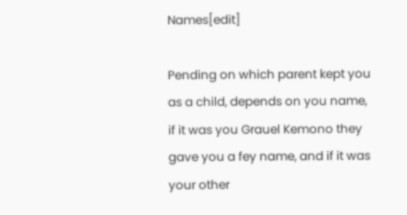Names[edit]

Pending on which parent kept you as a child, depends on you name, if it was you Grauel Kemono they gave you a fey name, and if it was your other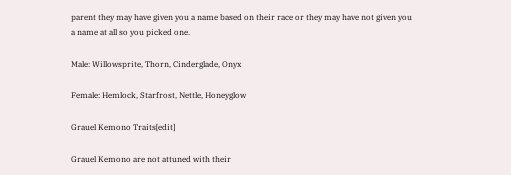parent they may have given you a name based on their race or they may have not given you a name at all so you picked one.

Male: Willowsprite, Thorn, Cinderglade, Onyx

Female: Hemlock, Starfrost, Nettle, Honeyglow

Grauel Kemono Traits[edit]

Grauel Kemono are not attuned with their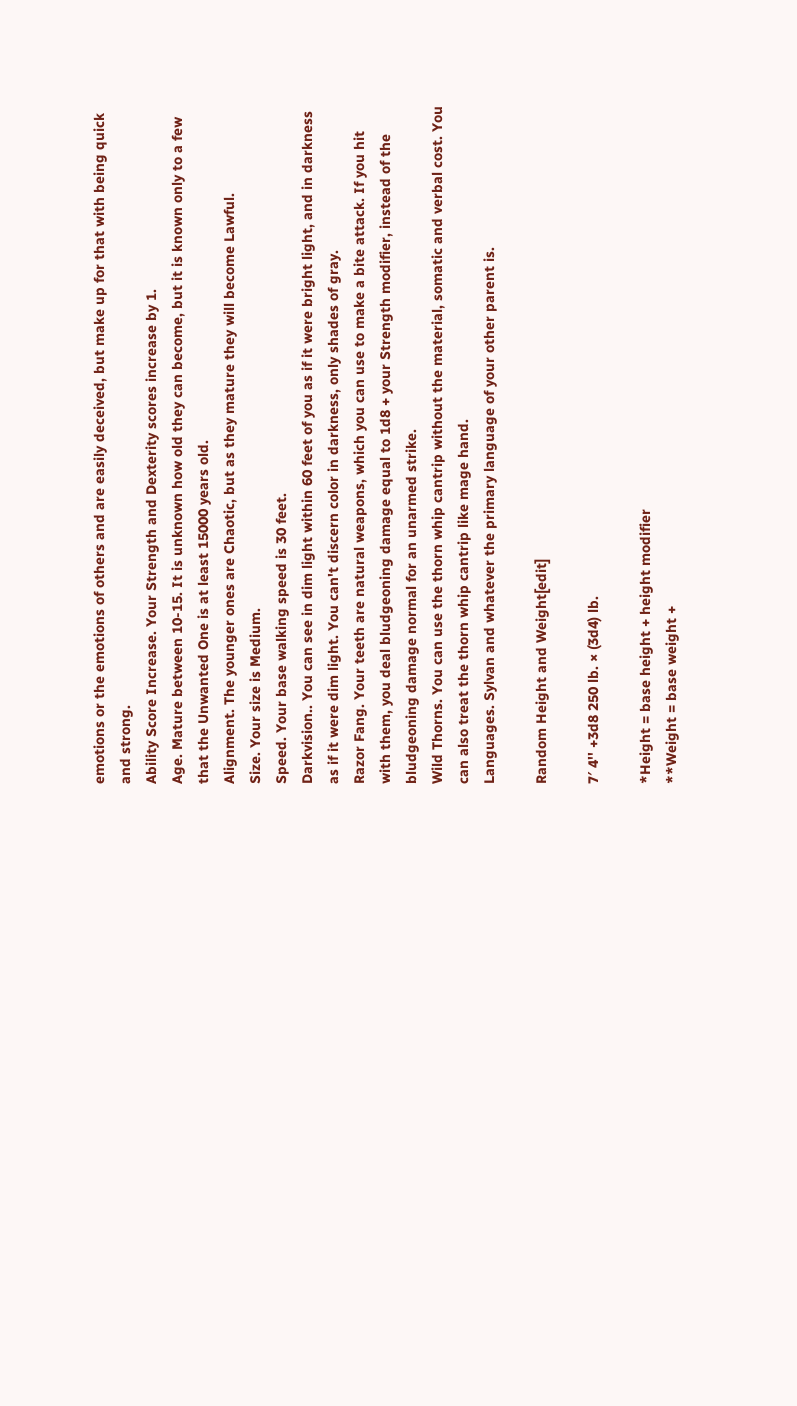emotions or the emotions of others and are easily deceived, but make up for that with being quick and strong.
Ability Score Increase. Your Strength and Dexterity scores increase by 1.
Age. Mature between 10-15. It is unknown how old they can become, but it is known only to a few that the Unwanted One is at least 15000 years old.
Alignment. The younger ones are Chaotic, but as they mature they will become Lawful.
Size. Your size is Medium.
Speed. Your base walking speed is 30 feet.
Darkvision.. You can see in dim light within 60 feet of you as if it were bright light, and in darkness as if it were dim light. You can't discern color in darkness, only shades of gray.
Razor Fang. Your teeth are natural weapons, which you can use to make a bite attack. If you hit with them, you deal bludgeoning damage equal to 1d8 + your Strength modifier, instead of the bludgeoning damage normal for an unarmed strike.
Wild Thorns. You can use the thorn whip cantrip without the material, somatic and verbal cost. You can also treat the thorn whip cantrip like mage hand.
Languages. Sylvan and whatever the primary language of your other parent is.

Random Height and Weight[edit]

7′ 4'' +3d8 250 lb. × (3d4) lb.

*Height = base height + height modifier
**Weight = base weight +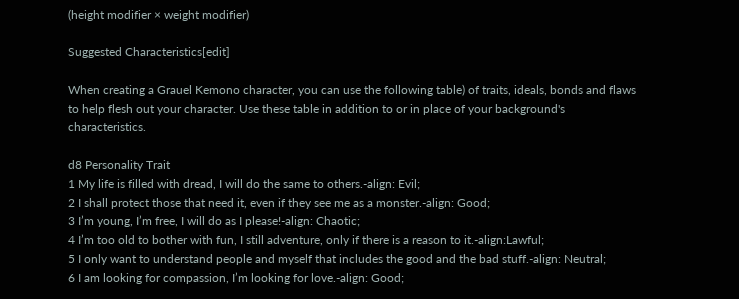(height modifier × weight modifier)

Suggested Characteristics[edit]

When creating a Grauel Kemono character, you can use the following table) of traits, ideals, bonds and flaws to help flesh out your character. Use these table in addition to or in place of your background's characteristics.

d8 Personality Trait
1 My life is filled with dread, I will do the same to others.-align: Evil;
2 I shall protect those that need it, even if they see me as a monster.-align: Good;
3 I’m young, I’m free, I will do as I please!-align: Chaotic;
4 I’m too old to bother with fun, I still adventure, only if there is a reason to it.-align:Lawful;
5 I only want to understand people and myself that includes the good and the bad stuff.-align: Neutral;
6 I am looking for compassion, I’m looking for love.-align: Good;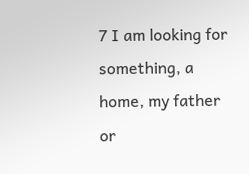7 I am looking for something, a home, my father or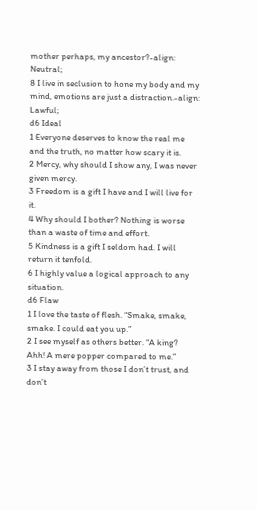mother perhaps, my ancestor?-align: Neutral;
8 I live in seclusion to hone my body and my mind, emotions are just a distraction.-align: Lawful;
d6 Ideal
1 Everyone deserves to know the real me and the truth, no matter how scary it is.
2 Mercy, why should I show any, I was never given mercy.
3 Freedom is a gift I have and I will live for it.
4 Why should I bother? Nothing is worse than a waste of time and effort.
5 Kindness is a gift I seldom had. I will return it tenfold.
6 I highly value a logical approach to any situation.
d6 Flaw
1 I love the taste of flesh. “Smake, smake, smake. I could eat you up.”
2 I see myself as others better. “A king? Ahh! A mere popper compared to me.”
3 I stay away from those I don’t trust, and don’t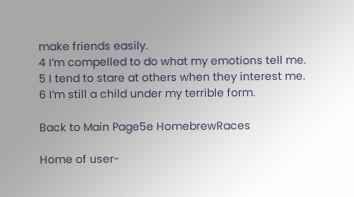make friends easily.
4 I’m compelled to do what my emotions tell me.
5 I tend to stare at others when they interest me.
6 I’m still a child under my terrible form.

Back to Main Page5e HomebrewRaces

Home of user-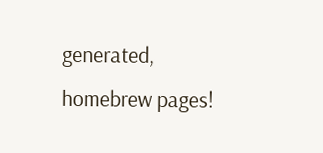generated,
homebrew pages!